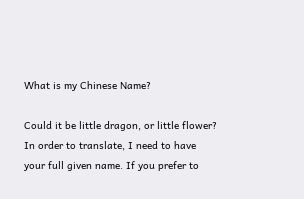What is my Chinese Name?

Could it be little dragon, or little flower? In order to translate, I need to have your full given name. If you prefer to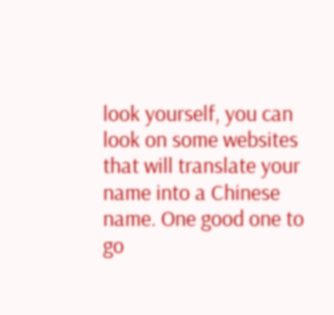look yourself, you can look on some websites that will translate your name into a Chinese name. One good one to go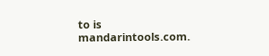to is mandarintools.com.